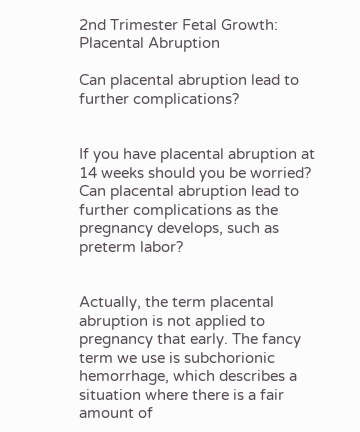2nd Trimester Fetal Growth: Placental Abruption

Can placental abruption lead to further complications?


If you have placental abruption at 14 weeks should you be worried? Can placental abruption lead to further complications as the pregnancy develops, such as preterm labor?


Actually, the term placental abruption is not applied to pregnancy that early. The fancy term we use is subchorionic hemorrhage, which describes a situation where there is a fair amount of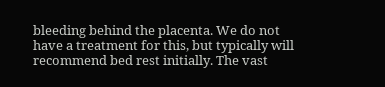bleeding behind the placenta. We do not have a treatment for this, but typically will recommend bed rest initially. The vast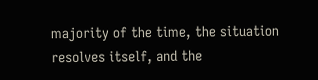majority of the time, the situation resolves itself, and the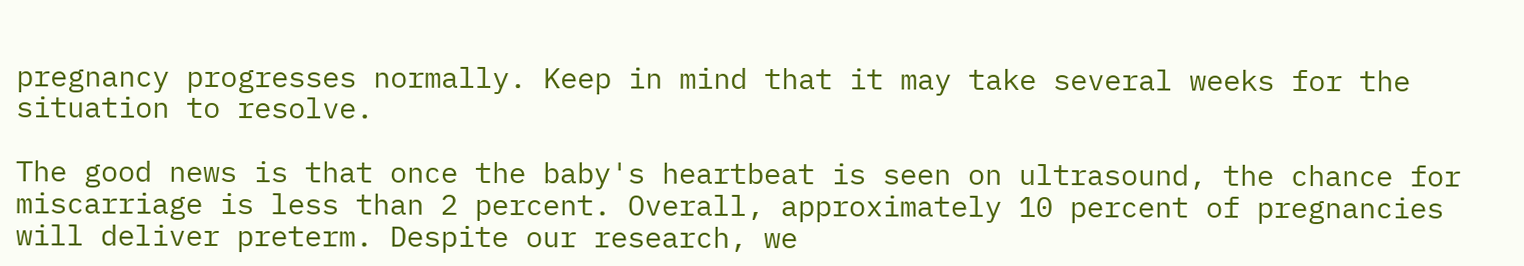pregnancy progresses normally. Keep in mind that it may take several weeks for the situation to resolve.

The good news is that once the baby's heartbeat is seen on ultrasound, the chance for miscarriage is less than 2 percent. Overall, approximately 10 percent of pregnancies will deliver preterm. Despite our research, we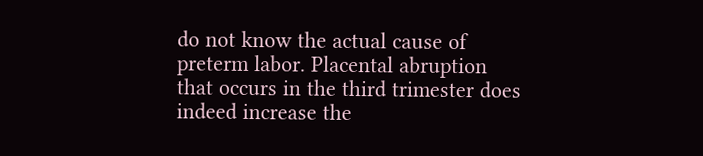do not know the actual cause of preterm labor. Placental abruption that occurs in the third trimester does indeed increase the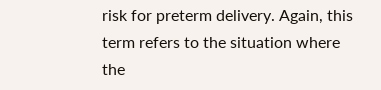risk for preterm delivery. Again, this term refers to the situation where the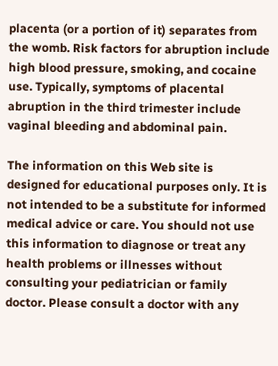placenta (or a portion of it) separates from the womb. Risk factors for abruption include high blood pressure, smoking, and cocaine use. Typically, symptoms of placental abruption in the third trimester include vaginal bleeding and abdominal pain.

The information on this Web site is designed for educational purposes only. It is not intended to be a substitute for informed medical advice or care. You should not use this information to diagnose or treat any health problems or illnesses without consulting your pediatrician or family doctor. Please consult a doctor with any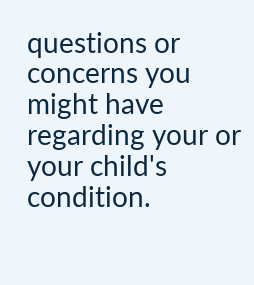questions or concerns you might have regarding your or your child's condition.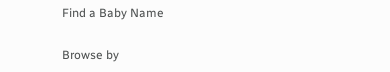Find a Baby Name

Browse by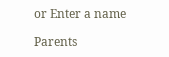or Enter a name

Parents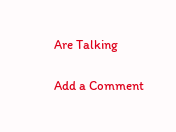Are Talking

Add a Comment